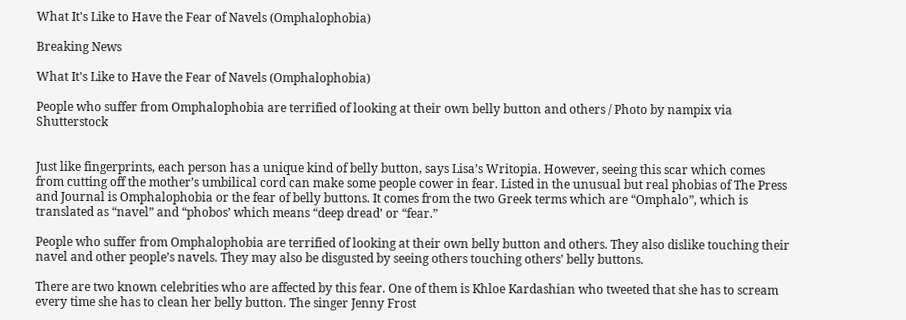What It's Like to Have the Fear of Navels (Omphalophobia)

Breaking News

What It's Like to Have the Fear of Navels (Omphalophobia)

People who suffer from Omphalophobia are terrified of looking at their own belly button and others / Photo by nampix via Shutterstock


Just like fingerprints, each person has a unique kind of belly button, says Lisa’s Writopia. However, seeing this scar which comes from cutting off the mother’s umbilical cord can make some people cower in fear. Listed in the unusual but real phobias of The Press and Journal is Omphalophobia or the fear of belly buttons. It comes from the two Greek terms which are “Omphalo”, which is translated as “navel” and “phobos’ which means “deep dread’ or “fear.”

People who suffer from Omphalophobia are terrified of looking at their own belly button and others. They also dislike touching their navel and other people’s navels. They may also be disgusted by seeing others touching others’ belly buttons.

There are two known celebrities who are affected by this fear. One of them is Khloe Kardashian who tweeted that she has to scream every time she has to clean her belly button. The singer Jenny Frost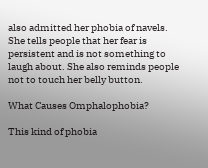also admitted her phobia of navels. She tells people that her fear is persistent and is not something to laugh about. She also reminds people not to touch her belly button.

What Causes Omphalophobia?

This kind of phobia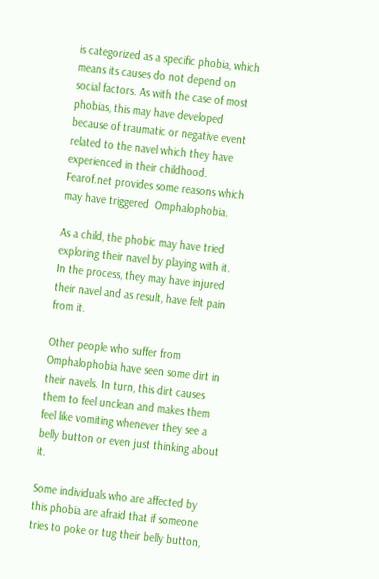is categorized as a specific phobia, which means its causes do not depend on social factors. As with the case of most phobias, this may have developed because of traumatic or negative event related to the navel which they have experienced in their childhood. Fearof.net provides some reasons which may have triggered  Omphalophobia.

As a child, the phobic may have tried exploring their navel by playing with it. In the process, they may have injured their navel and as result, have felt pain from it.

Other people who suffer from Omphalophobia have seen some dirt in their navels. In turn, this dirt causes them to feel unclean and makes them feel like vomiting whenever they see a belly button or even just thinking about it.

Some individuals who are affected by this phobia are afraid that if someone tries to poke or tug their belly button,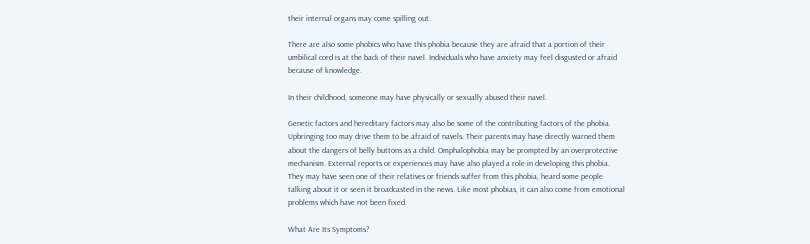their internal organs may come spilling out.

There are also some phobics who have this phobia because they are afraid that a portion of their umbilical cord is at the back of their navel. Individuals who have anxiety may feel disgusted or afraid because of knowledge.

In their childhood, someone may have physically or sexually abused their navel.

Genetic factors and hereditary factors may also be some of the contributing factors of the phobia. Upbringing too may drive them to be afraid of navels. Their parents may have directly warned them about the dangers of belly buttons as a child. Omphalophobia may be prompted by an overprotective mechanism. External reports or experiences may have also played a role in developing this phobia. They may have seen one of their relatives or friends suffer from this phobia, heard some people talking about it or seen it broadcasted in the news. Like most phobias, it can also come from emotional problems which have not been fixed.

What Are Its Symptoms?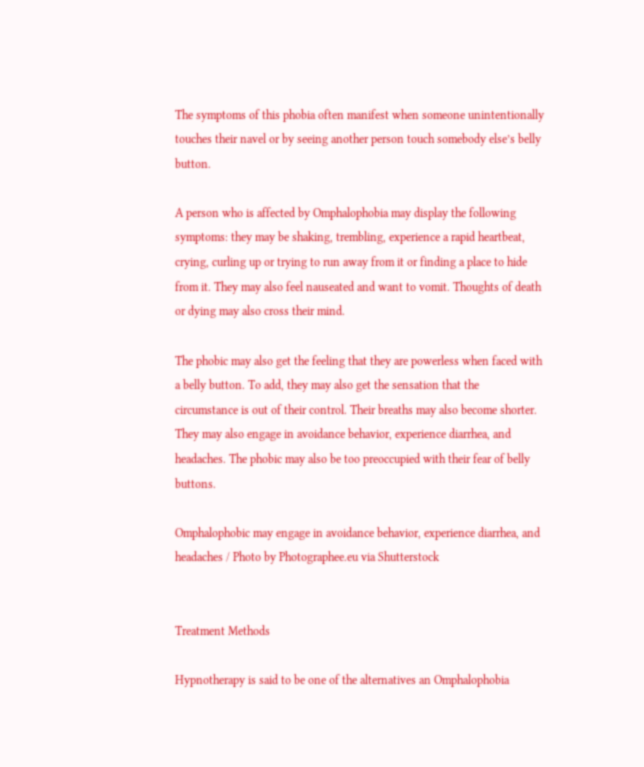The symptoms of this phobia often manifest when someone unintentionally touches their navel or by seeing another person touch somebody else’s belly button.

A person who is affected by Omphalophobia may display the following symptoms: they may be shaking, trembling, experience a rapid heartbeat, crying, curling up or trying to run away from it or finding a place to hide from it. They may also feel nauseated and want to vomit. Thoughts of death or dying may also cross their mind.

The phobic may also get the feeling that they are powerless when faced with a belly button. To add, they may also get the sensation that the circumstance is out of their control. Their breaths may also become shorter. They may also engage in avoidance behavior, experience diarrhea, and headaches. The phobic may also be too preoccupied with their fear of belly buttons.

Omphalophobic may engage in avoidance behavior, experience diarrhea, and headaches / Photo by Photographee.eu via Shutterstock


Treatment Methods

Hypnotherapy is said to be one of the alternatives an Omphalophobia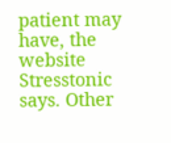patient may have, the website Stresstonic says. Other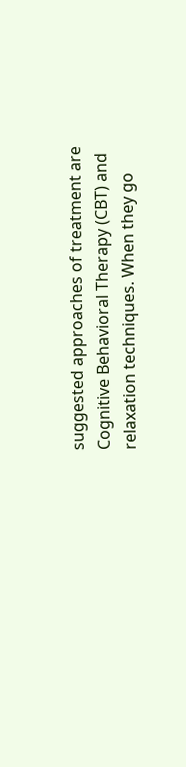suggested approaches of treatment are Cognitive Behavioral Therapy (CBT) and relaxation techniques. When they go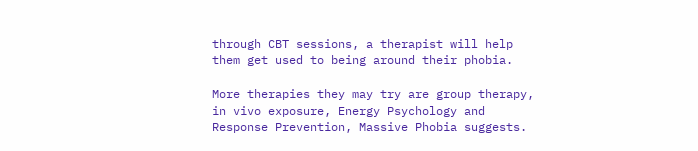through CBT sessions, a therapist will help them get used to being around their phobia.

More therapies they may try are group therapy, in vivo exposure, Energy Psychology and Response Prevention, Massive Phobia suggests.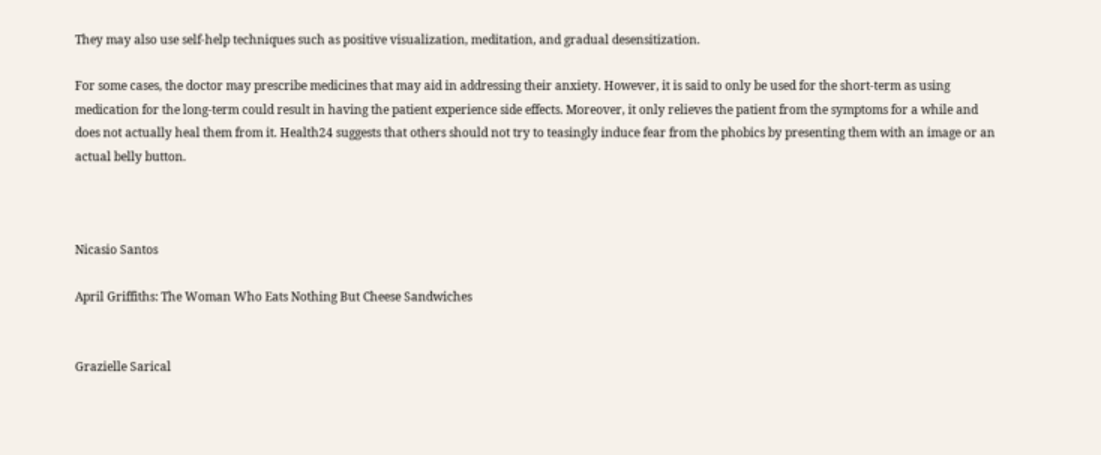They may also use self-help techniques such as positive visualization, meditation, and gradual desensitization.

For some cases, the doctor may prescribe medicines that may aid in addressing their anxiety. However, it is said to only be used for the short-term as using medication for the long-term could result in having the patient experience side effects. Moreover, it only relieves the patient from the symptoms for a while and does not actually heal them from it. Health24 suggests that others should not try to teasingly induce fear from the phobics by presenting them with an image or an actual belly button.



Nicasio Santos

April Griffiths: The Woman Who Eats Nothing But Cheese Sandwiches


Grazielle Sarical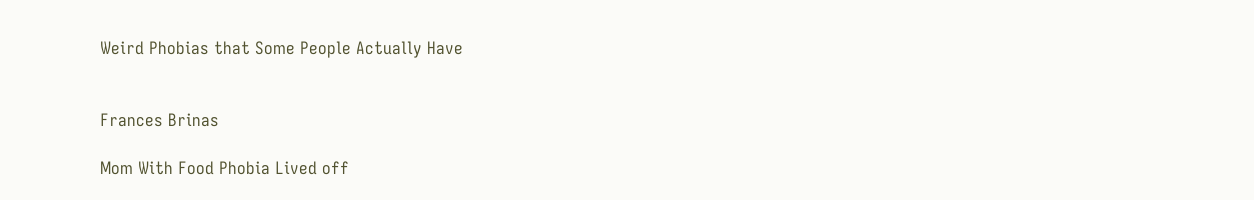Weird Phobias that Some People Actually Have


Frances Brinas

Mom With Food Phobia Lived off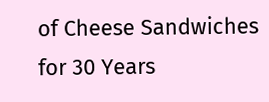of Cheese Sandwiches for 30 Years